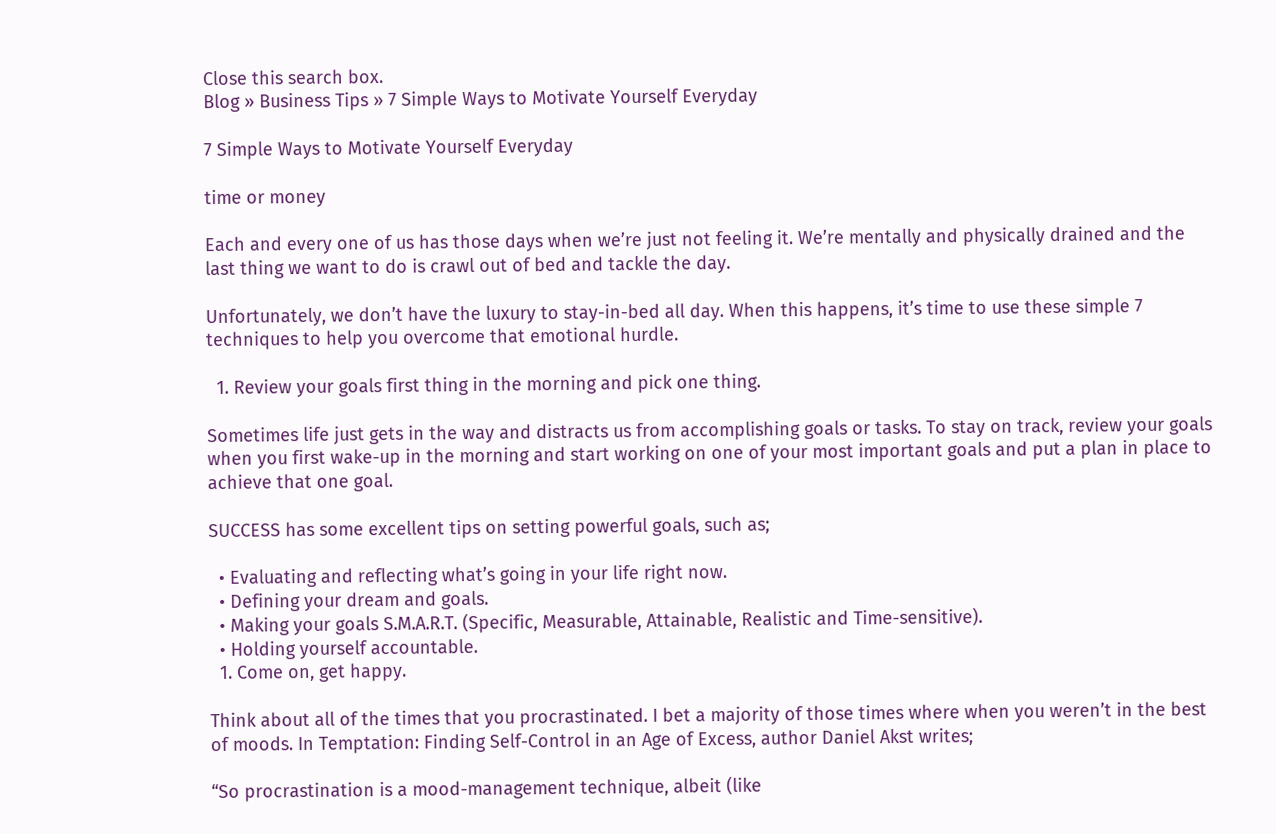Close this search box.
Blog » Business Tips » 7 Simple Ways to Motivate Yourself Everyday

7 Simple Ways to Motivate Yourself Everyday

time or money

Each and every one of us has those days when we’re just not feeling it. We’re mentally and physically drained and the last thing we want to do is crawl out of bed and tackle the day.

Unfortunately, we don’t have the luxury to stay-in-bed all day. When this happens, it’s time to use these simple 7 techniques to help you overcome that emotional hurdle.

  1. Review your goals first thing in the morning and pick one thing.

Sometimes life just gets in the way and distracts us from accomplishing goals or tasks. To stay on track, review your goals when you first wake-up in the morning and start working on one of your most important goals and put a plan in place to achieve that one goal.

SUCCESS has some excellent tips on setting powerful goals, such as;

  • Evaluating and reflecting what’s going in your life right now.
  • Defining your dream and goals.
  • Making your goals S.M.A.R.T. (Specific, Measurable, Attainable, Realistic and Time-sensitive).
  • Holding yourself accountable.
  1. Come on, get happy.

Think about all of the times that you procrastinated. I bet a majority of those times where when you weren’t in the best of moods. In Temptation: Finding Self-Control in an Age of Excess, author Daniel Akst writes;

“So procrastination is a mood-management technique, albeit (like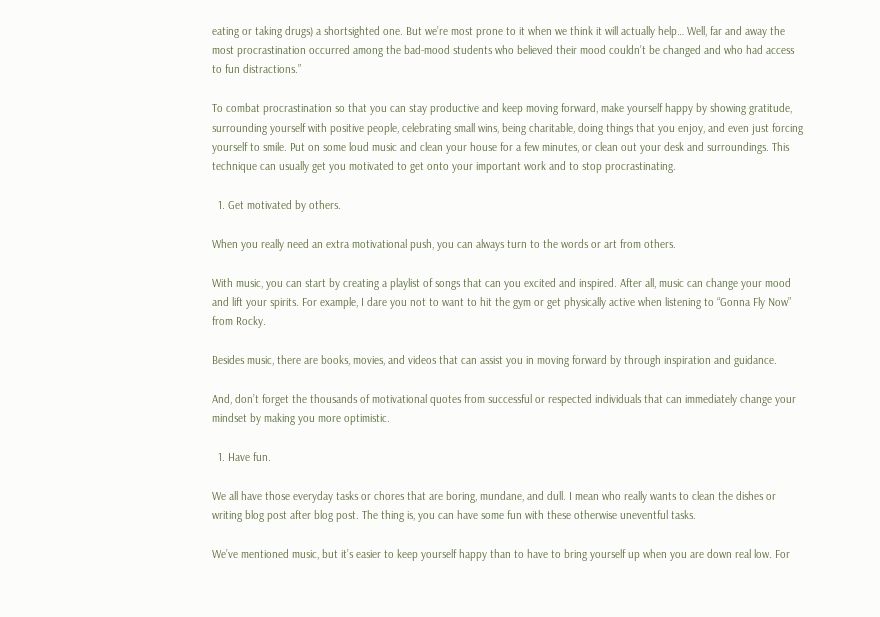eating or taking drugs) a shortsighted one. But we’re most prone to it when we think it will actually help… Well, far and away the most procrastination occurred among the bad-mood students who believed their mood couldn’t be changed and who had access to fun distractions.”

To combat procrastination so that you can stay productive and keep moving forward, make yourself happy by showing gratitude, surrounding yourself with positive people, celebrating small wins, being charitable, doing things that you enjoy, and even just forcing yourself to smile. Put on some loud music and clean your house for a few minutes, or clean out your desk and surroundings. This technique can usually get you motivated to get onto your important work and to stop procrastinating.

  1. Get motivated by others.

When you really need an extra motivational push, you can always turn to the words or art from others.

With music, you can start by creating a playlist of songs that can you excited and inspired. After all, music can change your mood and lift your spirits. For example, I dare you not to want to hit the gym or get physically active when listening to “Gonna Fly Now” from Rocky.

Besides music, there are books, movies, and videos that can assist you in moving forward by through inspiration and guidance.

And, don’t forget the thousands of motivational quotes from successful or respected individuals that can immediately change your mindset by making you more optimistic.

  1. Have fun.

We all have those everyday tasks or chores that are boring, mundane, and dull. I mean who really wants to clean the dishes or writing blog post after blog post. The thing is, you can have some fun with these otherwise uneventful tasks.

We’ve mentioned music, but it’s easier to keep yourself happy than to have to bring yourself up when you are down real low. For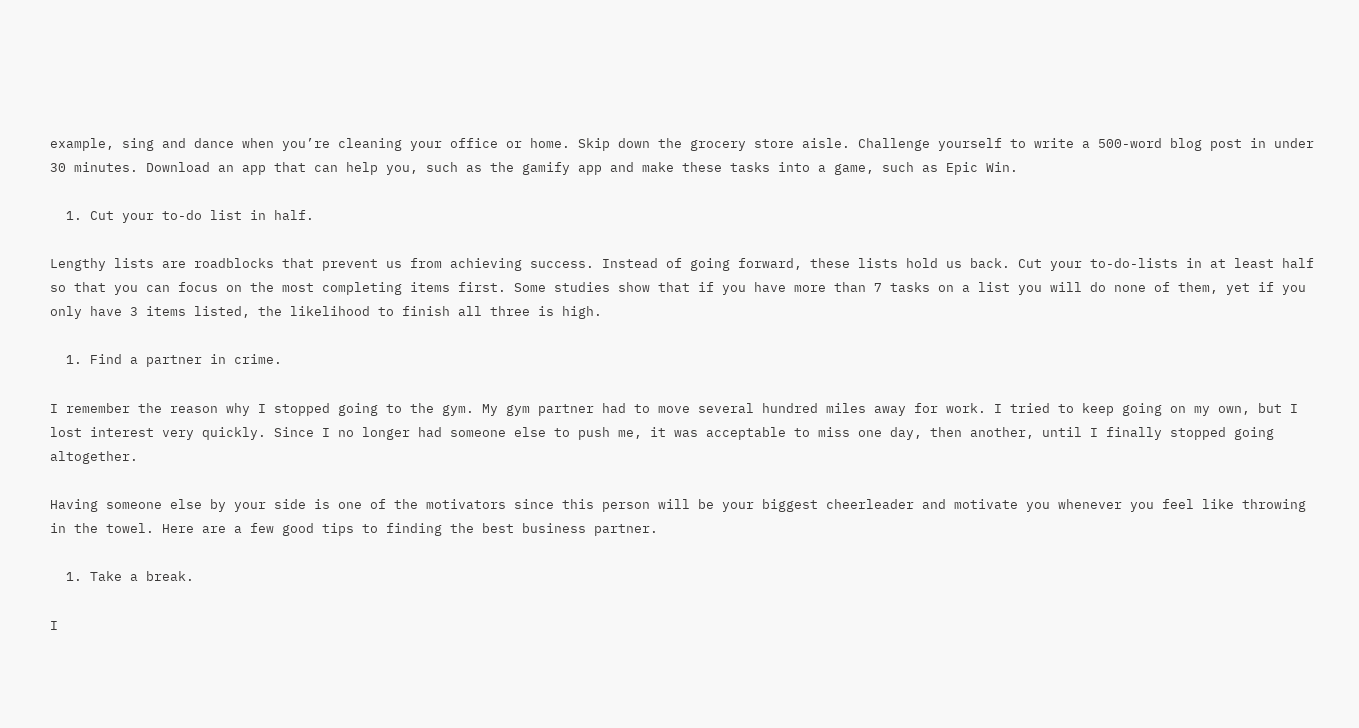example, sing and dance when you’re cleaning your office or home. Skip down the grocery store aisle. Challenge yourself to write a 500-word blog post in under 30 minutes. Download an app that can help you, such as the gamify app and make these tasks into a game, such as Epic Win.

  1. Cut your to-do list in half.

Lengthy lists are roadblocks that prevent us from achieving success. Instead of going forward, these lists hold us back. Cut your to-do-lists in at least half so that you can focus on the most completing items first. Some studies show that if you have more than 7 tasks on a list you will do none of them, yet if you only have 3 items listed, the likelihood to finish all three is high.

  1. Find a partner in crime.

I remember the reason why I stopped going to the gym. My gym partner had to move several hundred miles away for work. I tried to keep going on my own, but I lost interest very quickly. Since I no longer had someone else to push me, it was acceptable to miss one day, then another, until I finally stopped going altogether.

Having someone else by your side is one of the motivators since this person will be your biggest cheerleader and motivate you whenever you feel like throwing in the towel. Here are a few good tips to finding the best business partner.

  1. Take a break.

I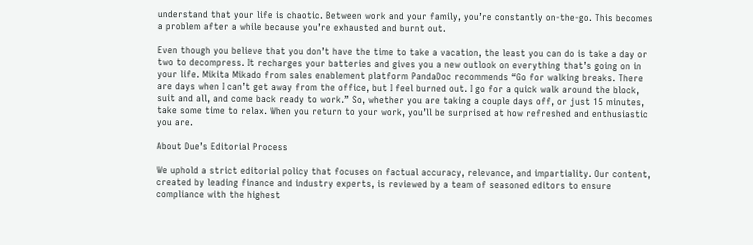understand that your life is chaotic. Between work and your family, you’re constantly on-the-go. This becomes a problem after a while because you’re exhausted and burnt out.

Even though you believe that you don’t have the time to take a vacation, the least you can do is take a day or two to decompress. It recharges your batteries and gives you a new outlook on everything that’s going on in your life. Mikita Mikado from sales enablement platform PandaDoc recommends “Go for walking breaks. There are days when I can’t get away from the office, but I feel burned out. I go for a quick walk around the block, suit and all, and come back ready to work.” So, whether you are taking a couple days off, or just 15 minutes, take some time to relax. When you return to your work, you’ll be surprised at how refreshed and enthusiastic you are.

About Due’s Editorial Process

We uphold a strict editorial policy that focuses on factual accuracy, relevance, and impartiality. Our content, created by leading finance and industry experts, is reviewed by a team of seasoned editors to ensure compliance with the highest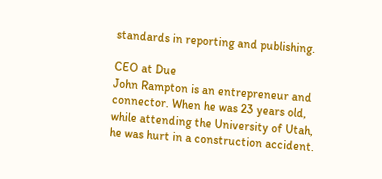standards in reporting and publishing.

CEO at Due
John Rampton is an entrepreneur and connector. When he was 23 years old, while attending the University of Utah, he was hurt in a construction accident.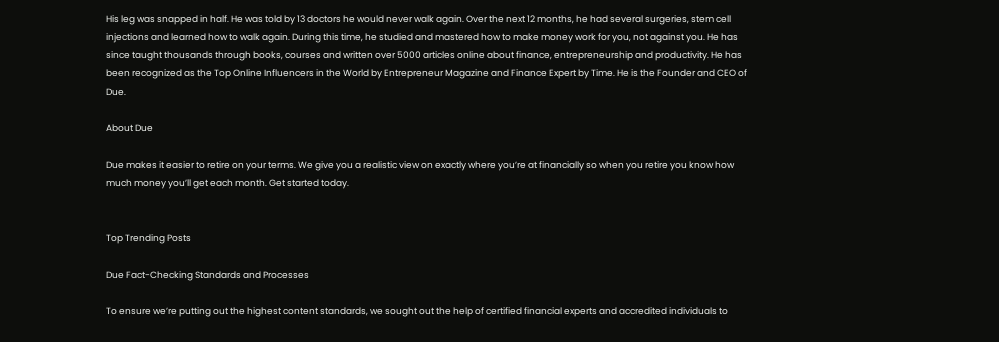His leg was snapped in half. He was told by 13 doctors he would never walk again. Over the next 12 months, he had several surgeries, stem cell injections and learned how to walk again. During this time, he studied and mastered how to make money work for you, not against you. He has since taught thousands through books, courses and written over 5000 articles online about finance, entrepreneurship and productivity. He has been recognized as the Top Online Influencers in the World by Entrepreneur Magazine and Finance Expert by Time. He is the Founder and CEO of Due.

About Due

Due makes it easier to retire on your terms. We give you a realistic view on exactly where you’re at financially so when you retire you know how much money you’ll get each month. Get started today.


Top Trending Posts

Due Fact-Checking Standards and Processes

To ensure we’re putting out the highest content standards, we sought out the help of certified financial experts and accredited individuals to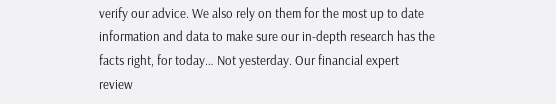verify our advice. We also rely on them for the most up to date information and data to make sure our in-depth research has the facts right, for today… Not yesterday. Our financial expert review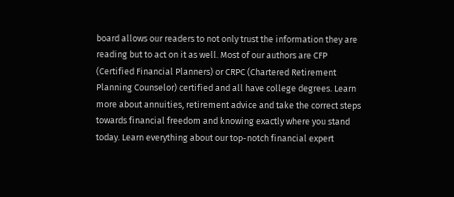board allows our readers to not only trust the information they are reading but to act on it as well. Most of our authors are CFP (Certified Financial Planners) or CRPC (Chartered Retirement Planning Counselor) certified and all have college degrees. Learn more about annuities, retirement advice and take the correct steps towards financial freedom and knowing exactly where you stand today. Learn everything about our top-notch financial expert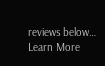reviews below… Learn More